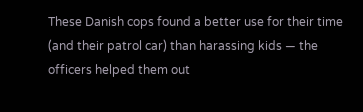These Danish cops found a better use for their time (and their patrol car) than harassing kids — the officers helped them out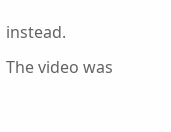instead.

The video was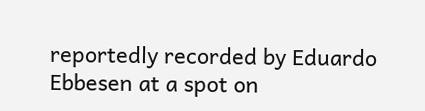reportedly recorded by Eduardo Ebbesen at a spot on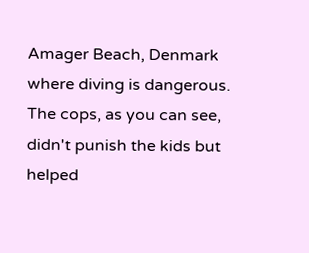Amager Beach, Denmark where diving is dangerous. The cops, as you can see, didn't punish the kids but helped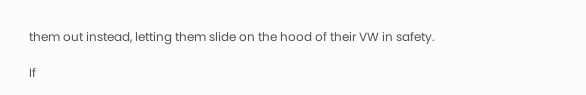them out instead, letting them slide on the hood of their VW in safety.

If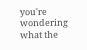you're wondering what the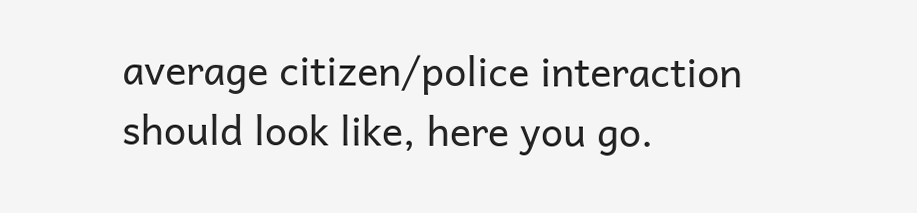average citizen/police interaction should look like, here you go.